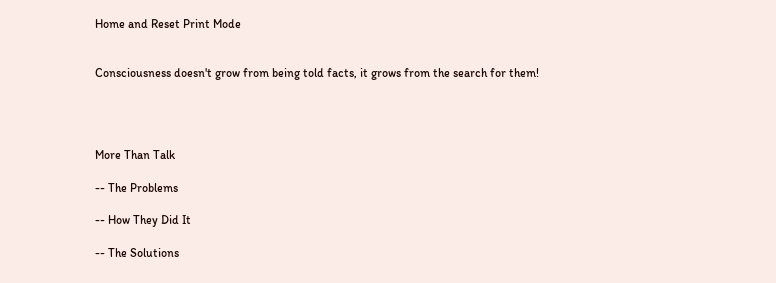Home and Reset Print Mode


Consciousness doesn't grow from being told facts, it grows from the search for them!




More Than Talk

-- The Problems

-- How They Did It

-- The Solutions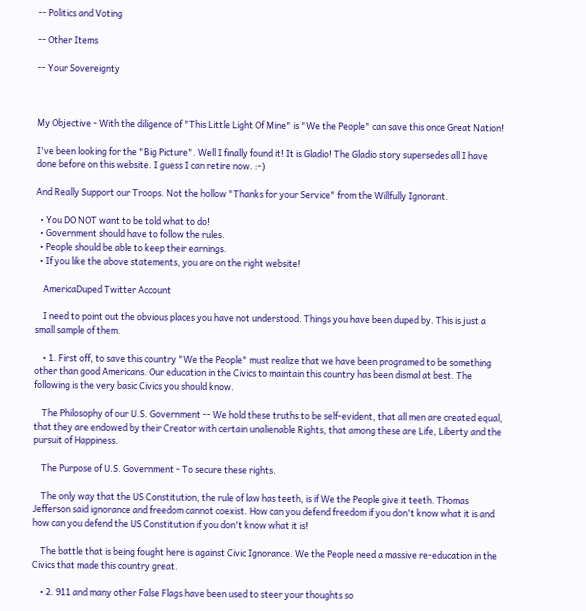-- Politics and Voting

-- Other Items

-- Your Sovereignty



My Objective - With the diligence of "This Little Light Of Mine" is "We the People" can save this once Great Nation!

I've been looking for the "Big Picture". Well I finally found it! It is Gladio! The Gladio story supersedes all I have done before on this website. I guess I can retire now. :-)

And Really Support our Troops. Not the hollow "Thanks for your Service" from the Willfully Ignorant.

  • You DO NOT want to be told what to do!
  • Government should have to follow the rules.
  • People should be able to keep their earnings.
  • If you like the above statements, you are on the right website!

    AmericaDuped Twitter Account

    I need to point out the obvious places you have not understood. Things you have been duped by. This is just a small sample of them.

    • 1. First off, to save this country "We the People" must realize that we have been programed to be something other than good Americans. Our education in the Civics to maintain this country has been dismal at best. The following is the very basic Civics you should know.

    The Philosophy of our U.S. Government -- We hold these truths to be self-evident, that all men are created equal, that they are endowed by their Creator with certain unalienable Rights, that among these are Life, Liberty and the pursuit of Happiness.

    The Purpose of U.S. Government - To secure these rights.

    The only way that the US Constitution, the rule of law has teeth, is if We the People give it teeth. Thomas Jefferson said ignorance and freedom cannot coexist. How can you defend freedom if you don't know what it is and how can you defend the US Constitution if you don't know what it is!

    The battle that is being fought here is against Civic Ignorance. We the People need a massive re-education in the Civics that made this country great.

    • 2. 911 and many other False Flags have been used to steer your thoughts so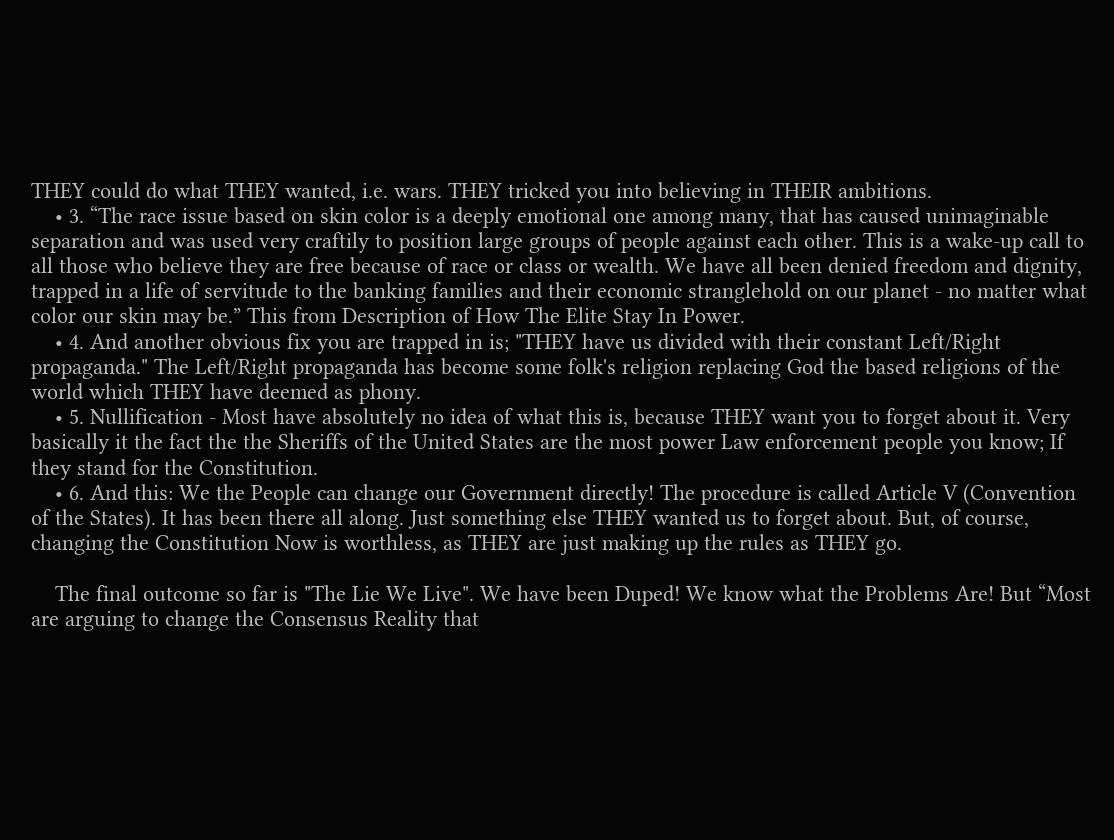THEY could do what THEY wanted, i.e. wars. THEY tricked you into believing in THEIR ambitions.
    • 3. “The race issue based on skin color is a deeply emotional one among many, that has caused unimaginable separation and was used very craftily to position large groups of people against each other. This is a wake-up call to all those who believe they are free because of race or class or wealth. We have all been denied freedom and dignity, trapped in a life of servitude to the banking families and their economic stranglehold on our planet - no matter what color our skin may be.” This from Description of How The Elite Stay In Power.
    • 4. And another obvious fix you are trapped in is; "THEY have us divided with their constant Left/Right propaganda." The Left/Right propaganda has become some folk's religion replacing God the based religions of the world which THEY have deemed as phony.
    • 5. Nullification - Most have absolutely no idea of what this is, because THEY want you to forget about it. Very basically it the fact the the Sheriffs of the United States are the most power Law enforcement people you know; If they stand for the Constitution.
    • 6. And this: We the People can change our Government directly! The procedure is called Article V (Convention of the States). It has been there all along. Just something else THEY wanted us to forget about. But, of course, changing the Constitution Now is worthless, as THEY are just making up the rules as THEY go.

    The final outcome so far is "The Lie We Live". We have been Duped! We know what the Problems Are! But “Most are arguing to change the Consensus Reality that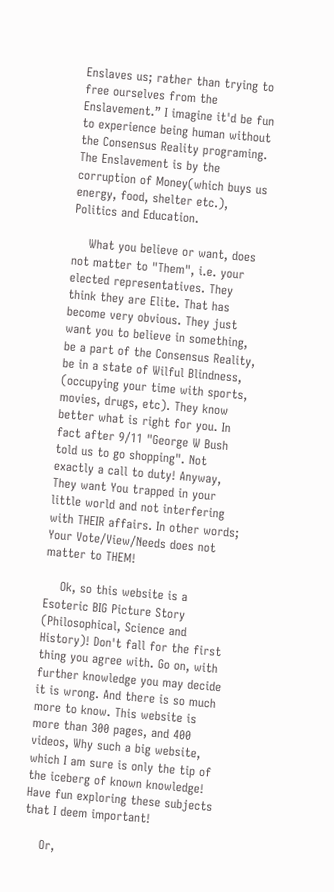Enslaves us; rather than trying to free ourselves from the Enslavement.” I imagine it'd be fun to experience being human without the Consensus Reality programing. The Enslavement is by the corruption of Money(which buys us energy, food, shelter etc.), Politics and Education.

    What you believe or want, does not matter to "Them", i.e. your elected representatives. They think they are Elite. That has become very obvious. They just want you to believe in something, be a part of the Consensus Reality, be in a state of Wilful Blindness, (occupying your time with sports, movies, drugs, etc). They know better what is right for you. In fact after 9/11 "George W Bush told us to go shopping". Not exactly a call to duty! Anyway, They want You trapped in your little world and not interfering with THEIR affairs. In other words; Your Vote/View/Needs does not matter to THEM!

    Ok, so this website is a Esoteric BIG Picture Story (Philosophical, Science and History)! Don't fall for the first thing you agree with. Go on, with further knowledge you may decide it is wrong. And there is so much more to know. This website is more than 300 pages, and 400 videos, Why such a big website, which I am sure is only the tip of the iceberg of known knowledge! Have fun exploring these subjects that I deem important!

    Or,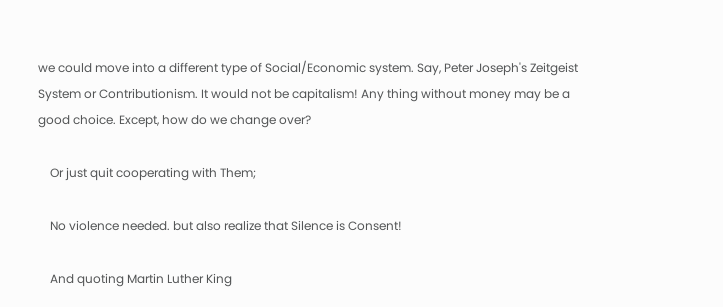we could move into a different type of Social/Economic system. Say, Peter Joseph's Zeitgeist System or Contributionism. It would not be capitalism! Any thing without money may be a good choice. Except, how do we change over?

    Or just quit cooperating with Them;

    No violence needed. but also realize that Silence is Consent!

    And quoting Martin Luther King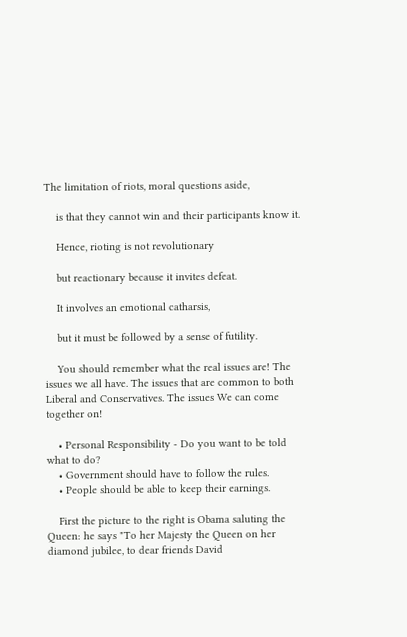The limitation of riots, moral questions aside,

    is that they cannot win and their participants know it.

    Hence, rioting is not revolutionary

    but reactionary because it invites defeat.

    It involves an emotional catharsis,

    but it must be followed by a sense of futility.

    You should remember what the real issues are! The issues we all have. The issues that are common to both Liberal and Conservatives. The issues We can come together on!

    • Personal Responsibility - Do you want to be told what to do?
    • Government should have to follow the rules.
    • People should be able to keep their earnings.

    First the picture to the right is Obama saluting the Queen: he says "To her Majesty the Queen on her diamond jubilee, to dear friends David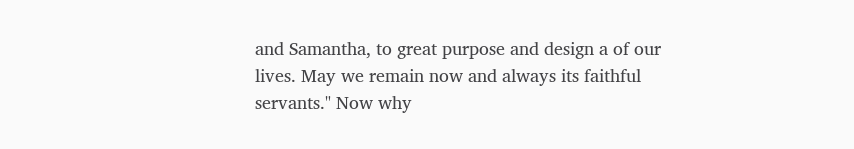and Samantha, to great purpose and design a of our lives. May we remain now and always its faithful servants." Now why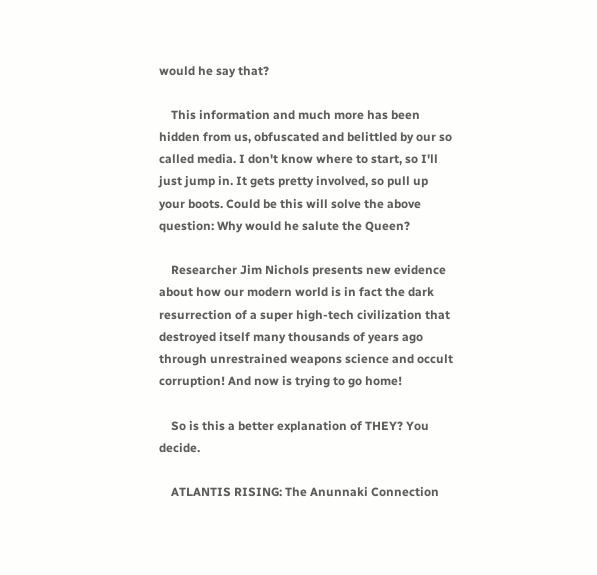would he say that?

    This information and much more has been hidden from us, obfuscated and belittled by our so called media. I don't know where to start, so I'll just jump in. It gets pretty involved, so pull up your boots. Could be this will solve the above question: Why would he salute the Queen?

    Researcher Jim Nichols presents new evidence about how our modern world is in fact the dark resurrection of a super high-tech civilization that destroyed itself many thousands of years ago through unrestrained weapons science and occult corruption! And now is trying to go home!

    So is this a better explanation of THEY? You decide.

    ATLANTIS RISING: The Anunnaki Connection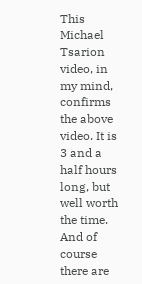This Michael Tsarion video, in my mind, confirms the above video. It is 3 and a half hours long, but well worth the time. And of course there are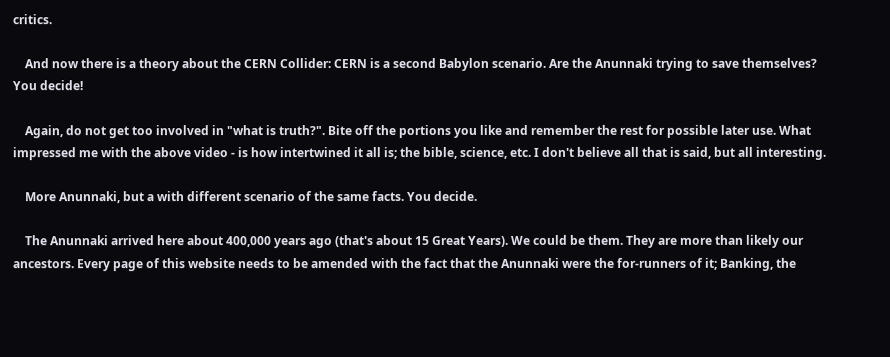critics.

    And now there is a theory about the CERN Collider: CERN is a second Babylon scenario. Are the Anunnaki trying to save themselves? You decide!

    Again, do not get too involved in "what is truth?". Bite off the portions you like and remember the rest for possible later use. What impressed me with the above video - is how intertwined it all is; the bible, science, etc. I don't believe all that is said, but all interesting.

    More Anunnaki, but a with different scenario of the same facts. You decide.

    The Anunnaki arrived here about 400,000 years ago (that's about 15 Great Years). We could be them. They are more than likely our ancestors. Every page of this website needs to be amended with the fact that the Anunnaki were the for-runners of it; Banking, the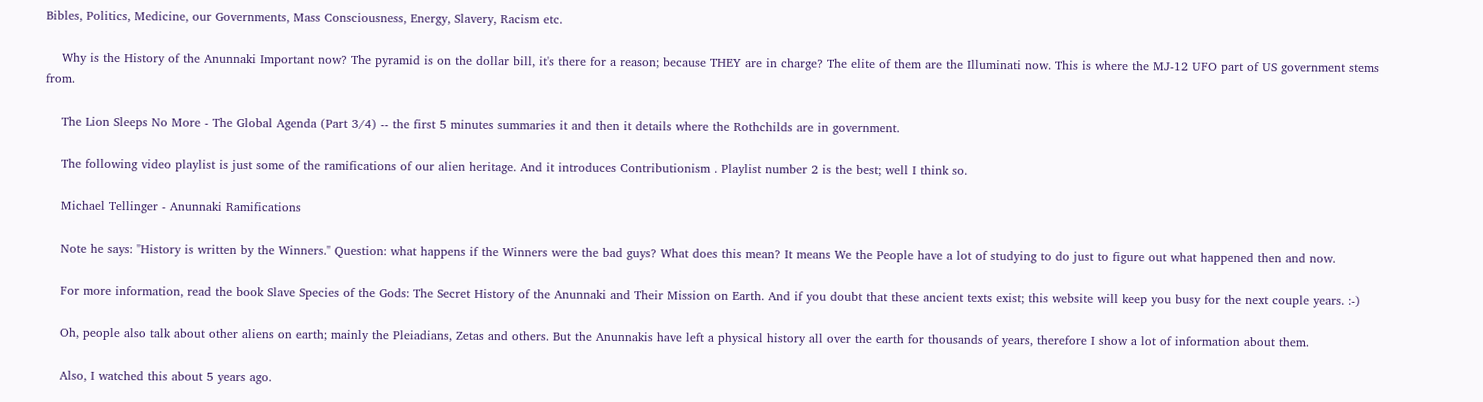Bibles, Politics, Medicine, our Governments, Mass Consciousness, Energy, Slavery, Racism etc.

    Why is the History of the Anunnaki Important now? The pyramid is on the dollar bill, it's there for a reason; because THEY are in charge? The elite of them are the Illuminati now. This is where the MJ-12 UFO part of US government stems from.

    The Lion Sleeps No More - The Global Agenda (Part 3/4) -- the first 5 minutes summaries it and then it details where the Rothchilds are in government.

    The following video playlist is just some of the ramifications of our alien heritage. And it introduces Contributionism . Playlist number 2 is the best; well I think so.

    Michael Tellinger - Anunnaki Ramifications

    Note he says: "History is written by the Winners." Question: what happens if the Winners were the bad guys? What does this mean? It means We the People have a lot of studying to do just to figure out what happened then and now.

    For more information, read the book Slave Species of the Gods: The Secret History of the Anunnaki and Their Mission on Earth. And if you doubt that these ancient texts exist; this website will keep you busy for the next couple years. :-)

    Oh, people also talk about other aliens on earth; mainly the Pleiadians, Zetas and others. But the Anunnakis have left a physical history all over the earth for thousands of years, therefore I show a lot of information about them.

    Also, I watched this about 5 years ago.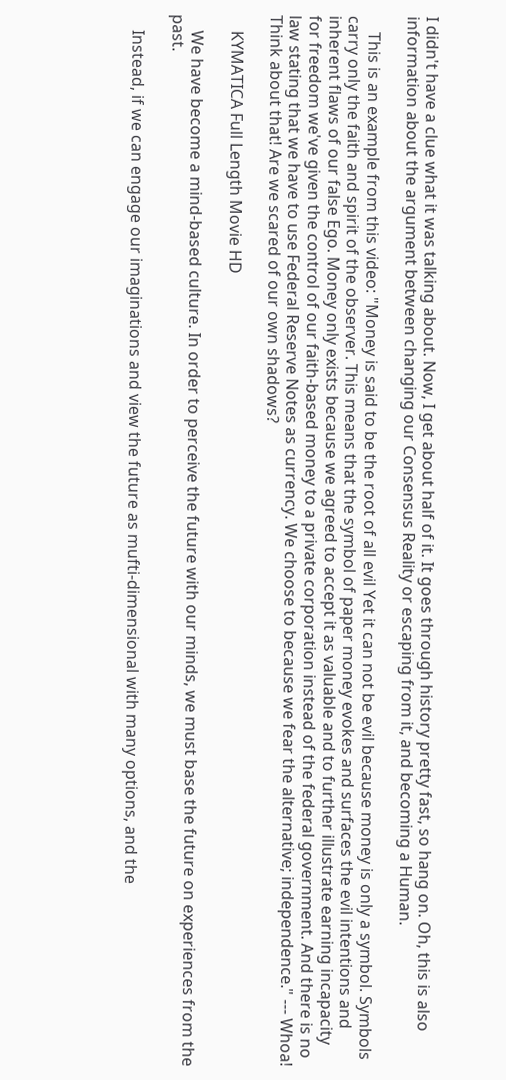I didn't have a clue what it was talking about. Now, I get about half of it. It goes through history pretty fast, so hang on. Oh, this is also information about the argument between changing our Consensus Reality or escaping from it, and becoming a Human.

    This is an example from this video: "Money is said to be the root of all evil Yet it can not be evil because money is only a symbol. Symbols carry only the faith and spirit of the observer. This means that the symbol of paper money evokes and surfaces the evil intentions and inherent flaws of our false Ego. Money only exists because we agreed to accept it as valuable and to further illustrate earning incapacity for freedom we've given the control of our faith-based money to a private corporation instead of the federal government. And there is no law stating that we have to use Federal Reserve Notes as currency. We choose to because we fear the alternative; independence." --- Whoa! Think about that! Are we scared of our own shadows?

    KYMATICA Full Length Movie HD

    We have become a mind-based culture. In order to perceive the future with our minds, we must base the future on experiences from the past.

    Instead, if we can engage our imaginations and view the future as mufti-dimensional with many options, and the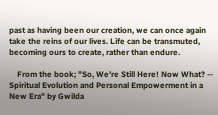past as having been our creation, we can once again take the reins of our lives. Life can be transmuted, becoming ours to create, rather than endure.

    From the book; "So, We're Still Here! Now What? -- Spiritual Evolution and Personal Empowerment in a New Era" by Gwilda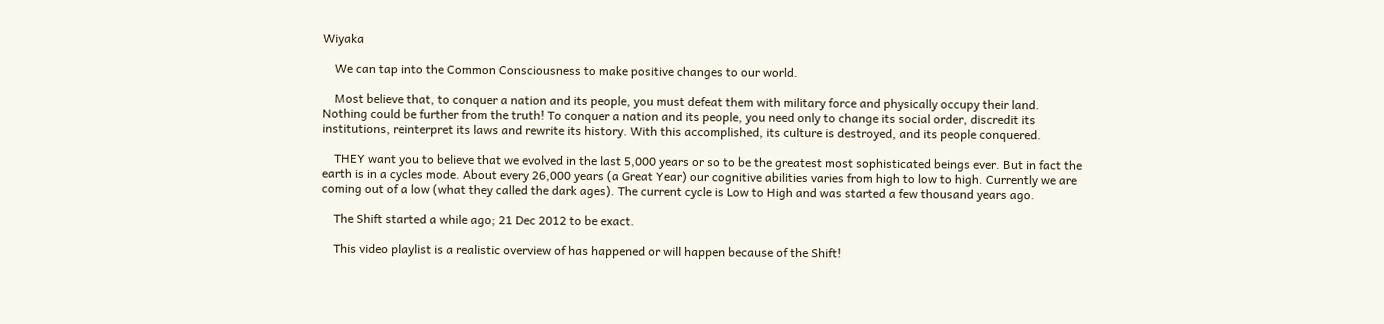Wiyaka

    We can tap into the Common Consciousness to make positive changes to our world.

    Most believe that, to conquer a nation and its people, you must defeat them with military force and physically occupy their land. Nothing could be further from the truth! To conquer a nation and its people, you need only to change its social order, discredit its institutions, reinterpret its laws and rewrite its history. With this accomplished, its culture is destroyed, and its people conquered.

    THEY want you to believe that we evolved in the last 5,000 years or so to be the greatest most sophisticated beings ever. But in fact the earth is in a cycles mode. About every 26,000 years (a Great Year) our cognitive abilities varies from high to low to high. Currently we are coming out of a low (what they called the dark ages). The current cycle is Low to High and was started a few thousand years ago.

    The Shift started a while ago; 21 Dec 2012 to be exact.

    This video playlist is a realistic overview of has happened or will happen because of the Shift!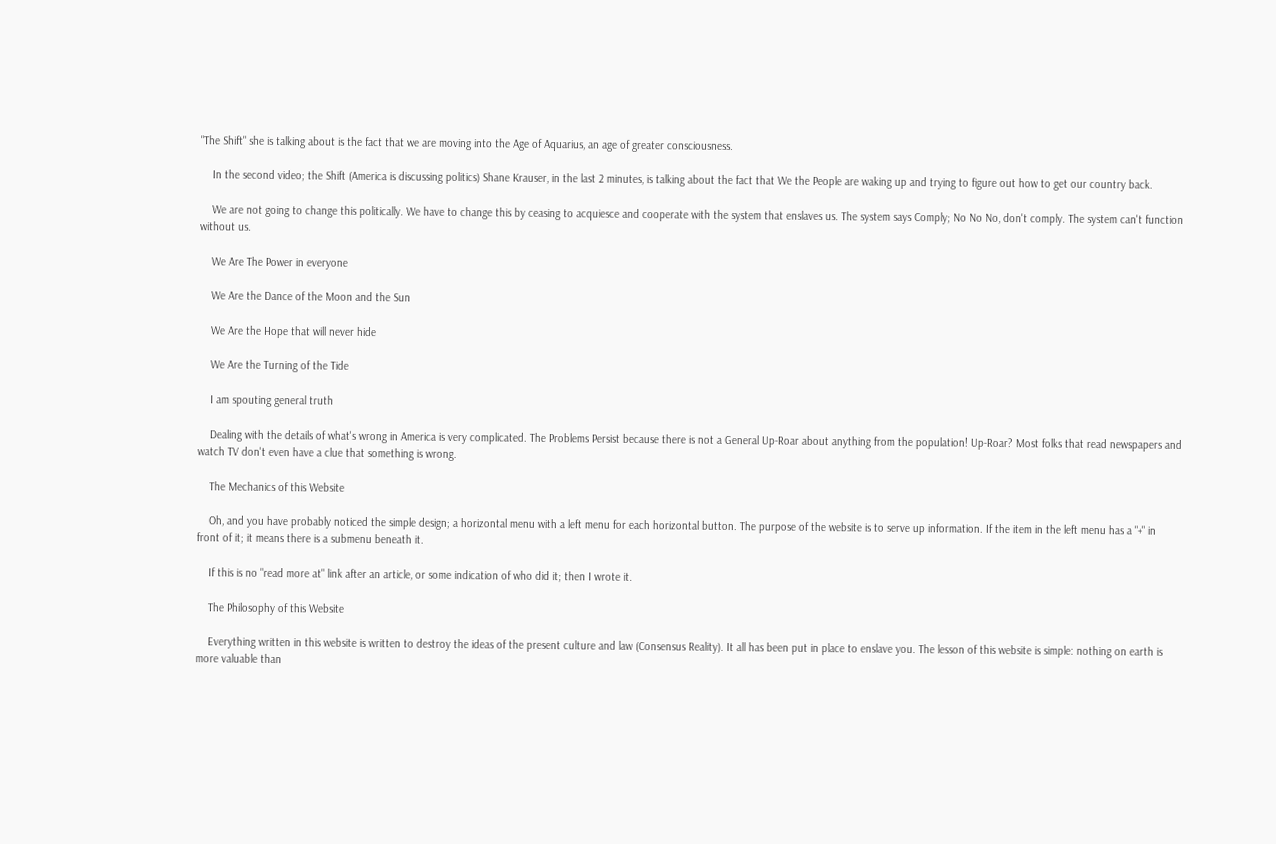"The Shift" she is talking about is the fact that we are moving into the Age of Aquarius, an age of greater consciousness.

    In the second video; the Shift (America is discussing politics) Shane Krauser, in the last 2 minutes, is talking about the fact that We the People are waking up and trying to figure out how to get our country back.

    We are not going to change this politically. We have to change this by ceasing to acquiesce and cooperate with the system that enslaves us. The system says Comply; No No No, don't comply. The system can't function without us.

    We Are The Power in everyone

    We Are the Dance of the Moon and the Sun

    We Are the Hope that will never hide

    We Are the Turning of the Tide

    I am spouting general truth

    Dealing with the details of what's wrong in America is very complicated. The Problems Persist because there is not a General Up-Roar about anything from the population! Up-Roar? Most folks that read newspapers and watch TV don't even have a clue that something is wrong.

    The Mechanics of this Website

    Oh, and you have probably noticed the simple design; a horizontal menu with a left menu for each horizontal button. The purpose of the website is to serve up information. If the item in the left menu has a "+" in front of it; it means there is a submenu beneath it.

    If this is no "read more at" link after an article, or some indication of who did it; then I wrote it.

    The Philosophy of this Website

    Everything written in this website is written to destroy the ideas of the present culture and law (Consensus Reality). It all has been put in place to enslave you. The lesson of this website is simple: nothing on earth is more valuable than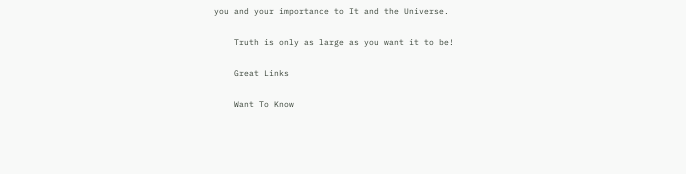you and your importance to It and the Universe.

    Truth is only as large as you want it to be!

    Great Links

    Want To Know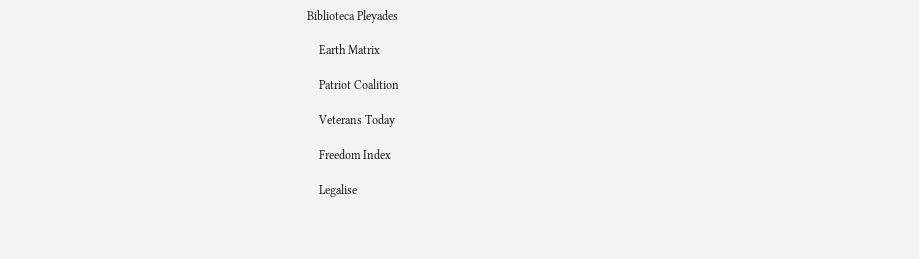Biblioteca Pleyades

    Earth Matrix

    Patriot Coalition

    Veterans Today

    Freedom Index

    Legalise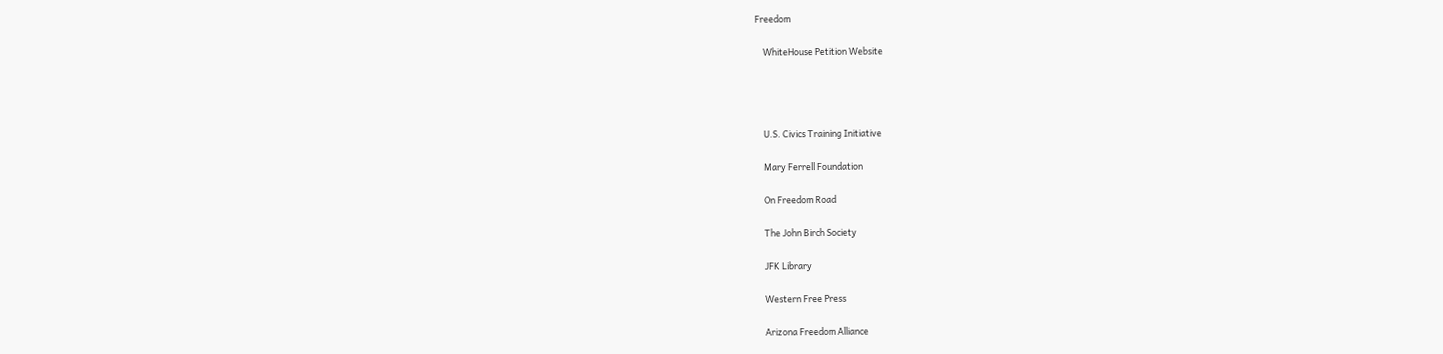Freedom

    WhiteHouse Petition Website




    U.S. Civics Training Initiative

    Mary Ferrell Foundation

    On Freedom Road

    The John Birch Society

    JFK Library

    Western Free Press

    Arizona Freedom Alliance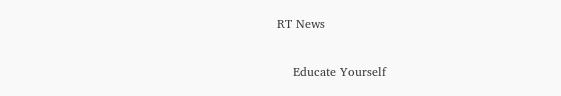RT News

    Educate Yourself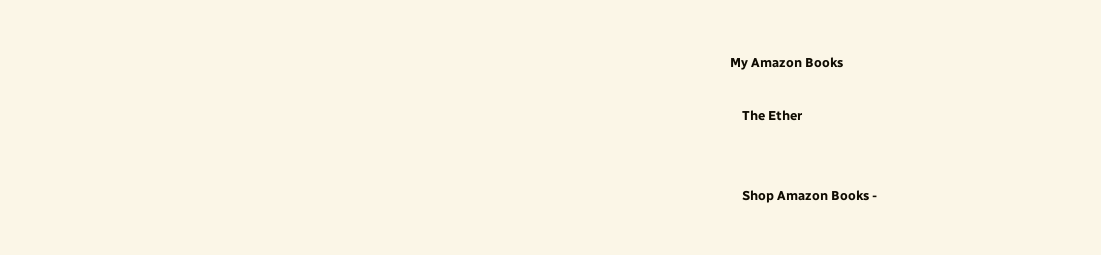My Amazon Books

    The Ether


    Shop Amazon Books -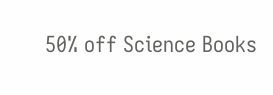50% off Science Books